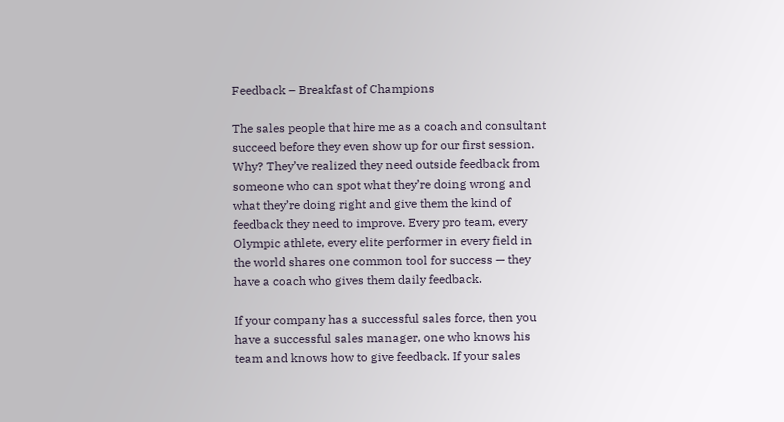Feedback – Breakfast of Champions

The sales people that hire me as a coach and consultant succeed before they even show up for our first session. Why? They’ve realized they need outside feedback from someone who can spot what they’re doing wrong and what they’re doing right and give them the kind of feedback they need to improve. Every pro team, every Olympic athlete, every elite performer in every field in the world shares one common tool for success — they have a coach who gives them daily feedback.

If your company has a successful sales force, then you have a successful sales manager, one who knows his team and knows how to give feedback. If your sales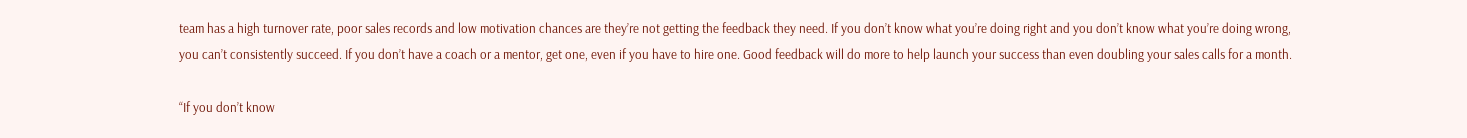team has a high turnover rate, poor sales records and low motivation chances are they’re not getting the feedback they need. If you don’t know what you’re doing right and you don’t know what you’re doing wrong, you can’t consistently succeed. If you don’t have a coach or a mentor, get one, even if you have to hire one. Good feedback will do more to help launch your success than even doubling your sales calls for a month.

“If you don’t know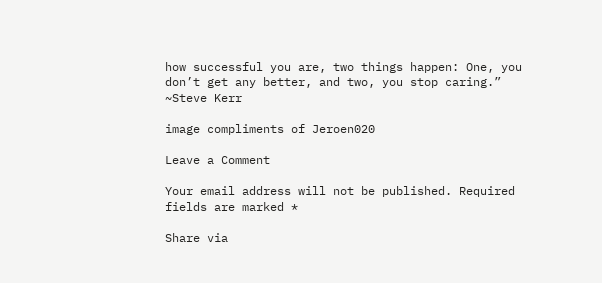how successful you are, two things happen: One, you don’t get any better, and two, you stop caring.” ~Steve Kerr

image compliments of Jeroen020

Leave a Comment

Your email address will not be published. Required fields are marked *

Share via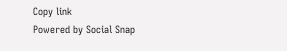Copy link
Powered by Social Snap